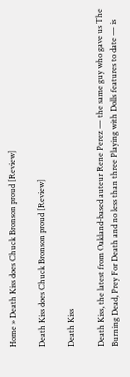Home » Death Kiss does Chuck Bronson proud [Review]

Death Kiss does Chuck Bronson proud [Review]

Death Kiss

Death Kiss, the latest from Oakland-based auteur Rene Perez — the same guy who gave us The Burning Dead, Prey For Death and no less than three Playing with Dolls features to date — is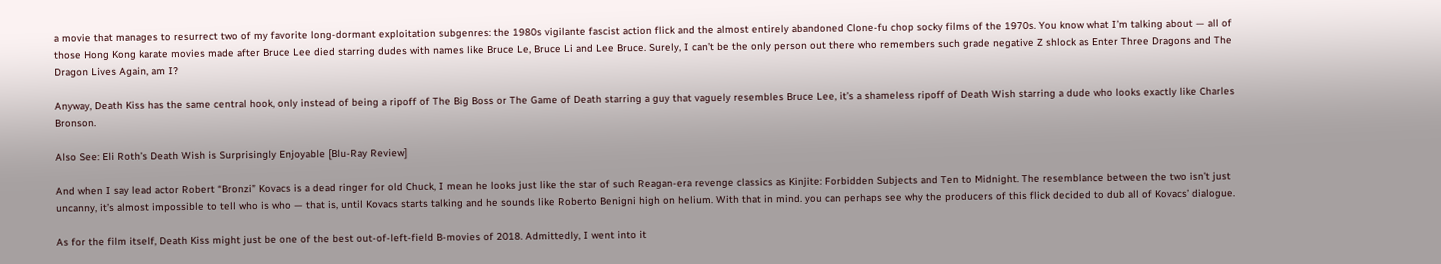a movie that manages to resurrect two of my favorite long-dormant exploitation subgenres: the 1980s vigilante fascist action flick and the almost entirely abandoned Clone-fu chop socky films of the 1970s. You know what I’m talking about — all of those Hong Kong karate movies made after Bruce Lee died starring dudes with names like Bruce Le, Bruce Li and Lee Bruce. Surely, I can’t be the only person out there who remembers such grade negative Z shlock as Enter Three Dragons and The Dragon Lives Again, am I?

Anyway, Death Kiss has the same central hook, only instead of being a ripoff of The Big Boss or The Game of Death starring a guy that vaguely resembles Bruce Lee, it’s a shameless ripoff of Death Wish starring a dude who looks exactly like Charles Bronson.

Also See: Eli Roth’s Death Wish is Surprisingly Enjoyable [Blu-Ray Review]

And when I say lead actor Robert “Bronzi” Kovacs is a dead ringer for old Chuck, I mean he looks just like the star of such Reagan-era revenge classics as Kinjite: Forbidden Subjects and Ten to Midnight. The resemblance between the two isn’t just uncanny, it’s almost impossible to tell who is who — that is, until Kovacs starts talking and he sounds like Roberto Benigni high on helium. With that in mind. you can perhaps see why the producers of this flick decided to dub all of Kovacs’ dialogue.

As for the film itself, Death Kiss might just be one of the best out-of-left-field B-movies of 2018. Admittedly, I went into it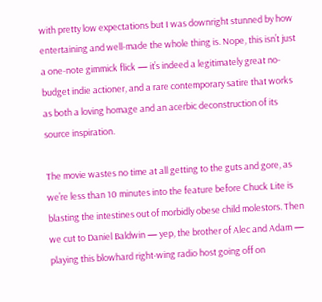with pretty low expectations but I was downright stunned by how entertaining and well-made the whole thing is. Nope, this isn’t just a one-note gimmick flick — it’s indeed a legitimately great no-budget indie actioner, and a rare contemporary satire that works as both a loving homage and an acerbic deconstruction of its source inspiration.

The movie wastes no time at all getting to the guts and gore, as we’re less than 10 minutes into the feature before Chuck Lite is blasting the intestines out of morbidly obese child molestors. Then we cut to Daniel Baldwin — yep, the brother of Alec and Adam — playing this blowhard right-wing radio host going off on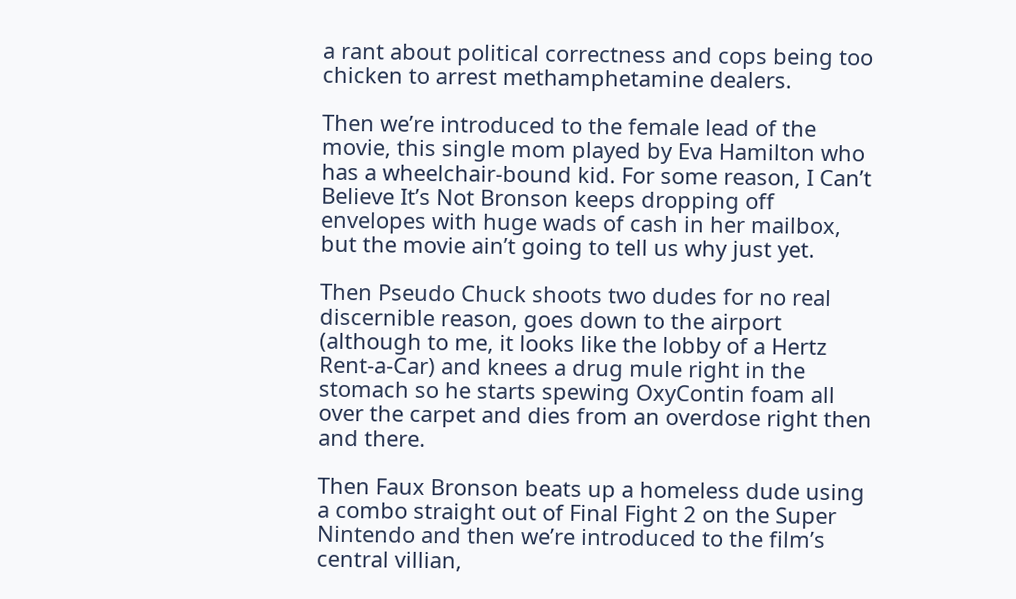a rant about political correctness and cops being too chicken to arrest methamphetamine dealers.

Then we’re introduced to the female lead of the movie, this single mom played by Eva Hamilton who has a wheelchair-bound kid. For some reason, I Can’t Believe It’s Not Bronson keeps dropping off envelopes with huge wads of cash in her mailbox, but the movie ain’t going to tell us why just yet.

Then Pseudo Chuck shoots two dudes for no real discernible reason, goes down to the airport (although to me, it looks like the lobby of a Hertz Rent-a-Car) and knees a drug mule right in the stomach so he starts spewing OxyContin foam all over the carpet and dies from an overdose right then and there.

Then Faux Bronson beats up a homeless dude using a combo straight out of Final Fight 2 on the Super Nintendo and then we’re introduced to the film’s central villian,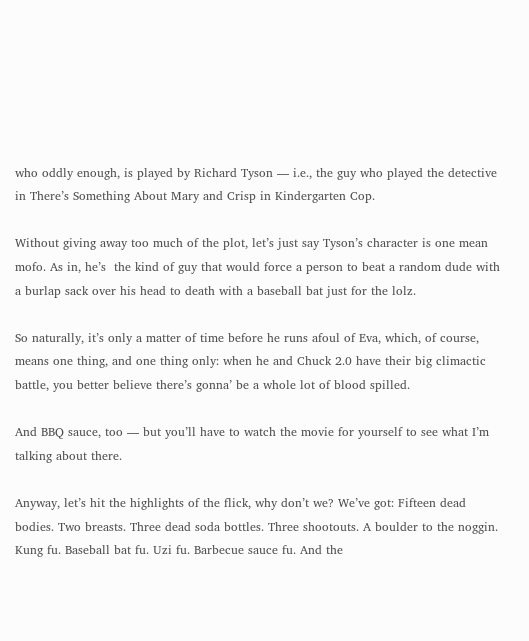who oddly enough, is played by Richard Tyson — i.e., the guy who played the detective in There’s Something About Mary and Crisp in Kindergarten Cop.

Without giving away too much of the plot, let’s just say Tyson’s character is one mean mofo. As in, he’s  the kind of guy that would force a person to beat a random dude with a burlap sack over his head to death with a baseball bat just for the lolz.

So naturally, it’s only a matter of time before he runs afoul of Eva, which, of course, means one thing, and one thing only: when he and Chuck 2.0 have their big climactic battle, you better believe there’s gonna’ be a whole lot of blood spilled.

And BBQ sauce, too — but you’ll have to watch the movie for yourself to see what I’m talking about there.

Anyway, let’s hit the highlights of the flick, why don’t we? We’ve got: Fifteen dead bodies. Two breasts. Three dead soda bottles. Three shootouts. A boulder to the noggin. Kung fu. Baseball bat fu. Uzi fu. Barbecue sauce fu. And the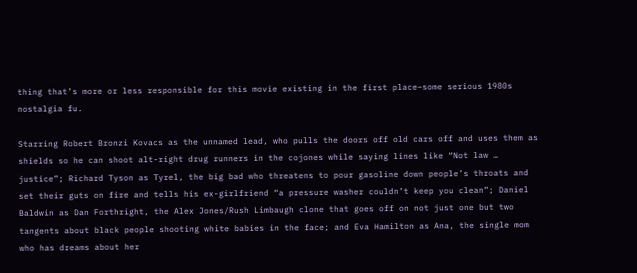thing that’s more or less responsible for this movie existing in the first place–some serious 1980s nostalgia fu.

Starring Robert Bronzi Kovacs as the unnamed lead, who pulls the doors off old cars off and uses them as shields so he can shoot alt-right drug runners in the cojones while saying lines like “Not law … justice”; Richard Tyson as Tyrel, the big bad who threatens to pour gasoline down people’s throats and set their guts on fire and tells his ex-girlfriend “a pressure washer couldn’t keep you clean”; Daniel Baldwin as Dan Forthright, the Alex Jones/Rush Limbaugh clone that goes off on not just one but two tangents about black people shooting white babies in the face; and Eva Hamilton as Ana, the single mom who has dreams about her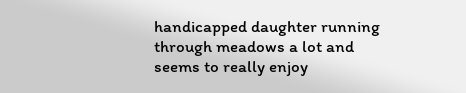handicapped daughter running through meadows a lot and seems to really enjoy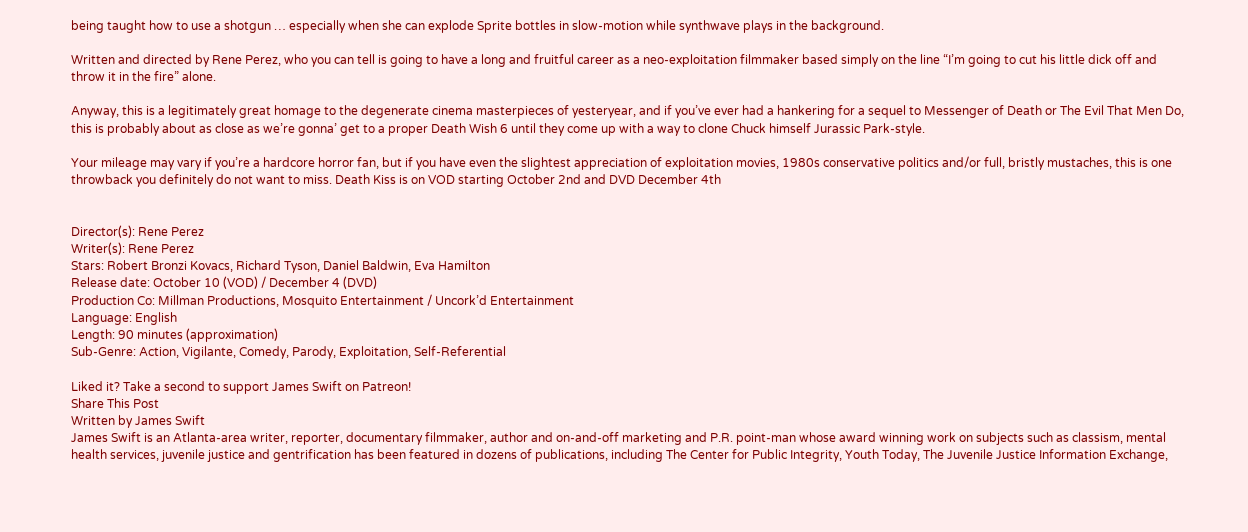being taught how to use a shotgun … especially when she can explode Sprite bottles in slow-motion while synthwave plays in the background.

Written and directed by Rene Perez, who you can tell is going to have a long and fruitful career as a neo-exploitation filmmaker based simply on the line “I’m going to cut his little dick off and throw it in the fire” alone.

Anyway, this is a legitimately great homage to the degenerate cinema masterpieces of yesteryear, and if you’ve ever had a hankering for a sequel to Messenger of Death or The Evil That Men Do, this is probably about as close as we’re gonna’ get to a proper Death Wish 6 until they come up with a way to clone Chuck himself Jurassic Park-style.

Your mileage may vary if you’re a hardcore horror fan, but if you have even the slightest appreciation of exploitation movies, 1980s conservative politics and/or full, bristly mustaches, this is one throwback you definitely do not want to miss. Death Kiss is on VOD starting October 2nd and DVD December 4th


Director(s): Rene Perez
Writer(s): Rene Perez
Stars: Robert Bronzi Kovacs, Richard Tyson, Daniel Baldwin, Eva Hamilton
Release date: October 10 (VOD) / December 4 (DVD)
Production Co: Millman Productions, Mosquito Entertainment / Uncork’d Entertainment
Language: English
Length: 90 minutes (approximation)
Sub-Genre: Action, Vigilante, Comedy, Parody, Exploitation, Self-Referential

Liked it? Take a second to support James Swift on Patreon!
Share This Post
Written by James Swift
James Swift is an Atlanta-area writer, reporter, documentary filmmaker, author and on-and-off marketing and P.R. point-man whose award winning work on subjects such as classism, mental health services, juvenile justice and gentrification has been featured in dozens of publications, including The Center for Public Integrity, Youth Today, The Juvenile Justice Information Exchange,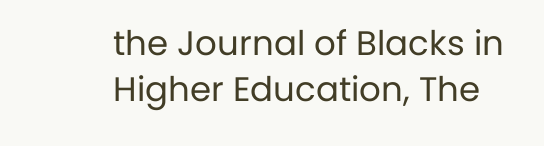the Journal of Blacks in Higher Education, The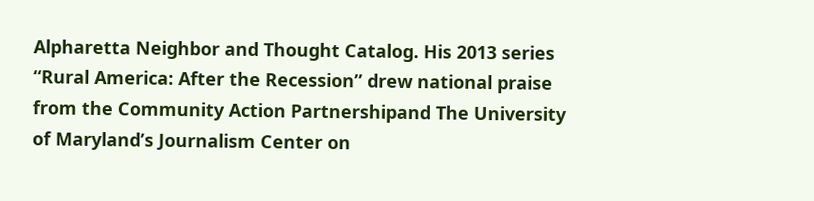Alpharetta Neighbor and Thought Catalog. His 2013 series “Rural America: After the Recession” drew national praise from the Community Action Partnershipand The University of Maryland’s Journalism Center on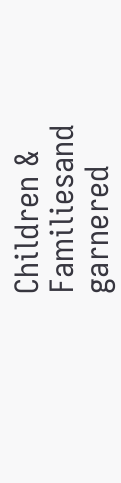Children & Familiesand garnered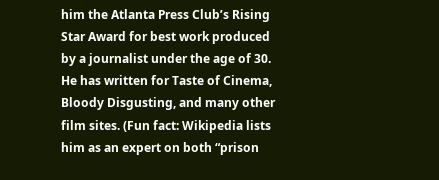him the Atlanta Press Club’s Rising Star Award for best work produced by a journalist under the age of 30. He has written for Taste of Cinema, Bloody Disgusting, and many other film sites. (Fun fact: Wikipedia lists him as an expert on both “prison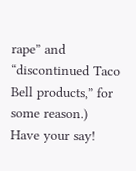rape” and “discontinued Taco Bell products,” for some reason.)
Have your say!